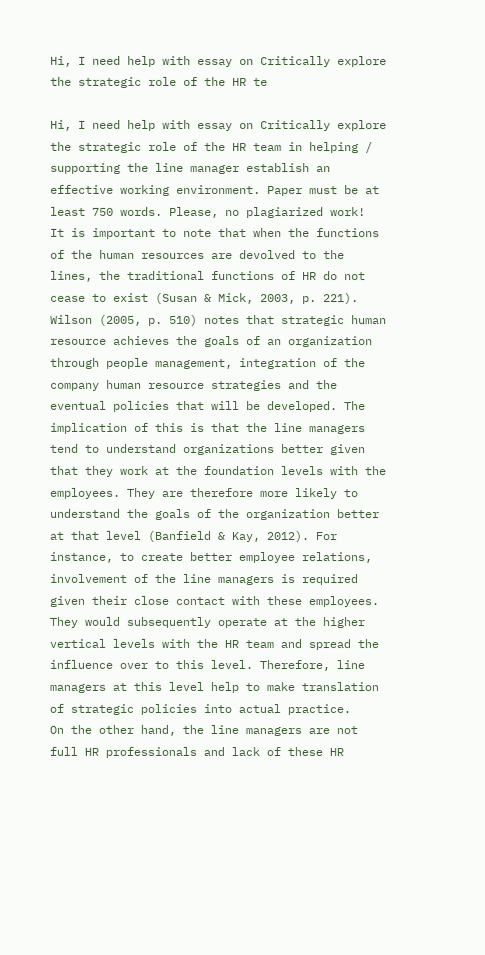Hi, I need help with essay on Critically explore the strategic role of the HR te

Hi, I need help with essay on Critically explore the strategic role of the HR team in helping / supporting the line manager establish an effective working environment. Paper must be at least 750 words. Please, no plagiarized work!
It is important to note that when the functions of the human resources are devolved to the lines, the traditional functions of HR do not cease to exist (Susan & Mick, 2003, p. 221).
Wilson (2005, p. 510) notes that strategic human resource achieves the goals of an organization through people management, integration of the company human resource strategies and the eventual policies that will be developed. The implication of this is that the line managers tend to understand organizations better given that they work at the foundation levels with the employees. They are therefore more likely to understand the goals of the organization better at that level (Banfield & Kay, 2012). For instance, to create better employee relations, involvement of the line managers is required given their close contact with these employees. They would subsequently operate at the higher vertical levels with the HR team and spread the influence over to this level. Therefore, line managers at this level help to make translation of strategic policies into actual practice.
On the other hand, the line managers are not full HR professionals and lack of these HR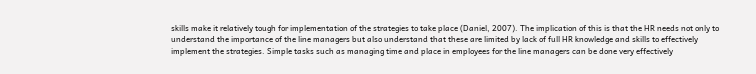skills make it relatively tough for implementation of the strategies to take place (Daniel, 2007). The implication of this is that the HR needs not only to understand the importance of the line managers but also understand that these are limited by lack of full HR knowledge and skills to effectively implement the strategies. Simple tasks such as managing time and place in employees for the line managers can be done very effectively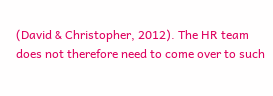(David & Christopher, 2012). The HR team does not therefore need to come over to such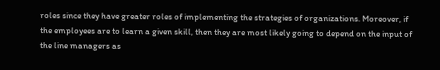roles since they have greater roles of implementing the strategies of organizations. Moreover, if the employees are to learn a given skill, then they are most likely going to depend on the input of the line managers as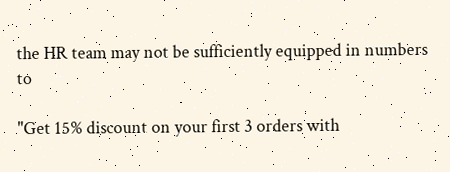the HR team may not be sufficiently equipped in numbers to

"Get 15% discount on your first 3 orders with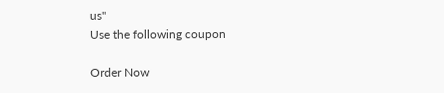us"
Use the following coupon

Order Now